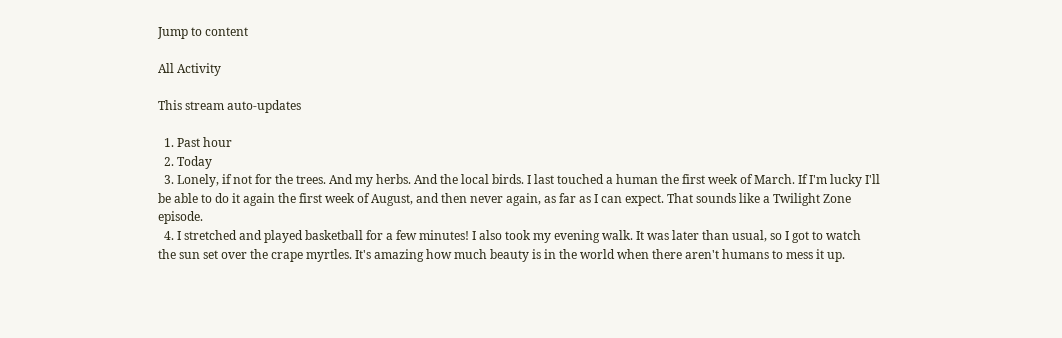Jump to content

All Activity

This stream auto-updates

  1. Past hour
  2. Today
  3. Lonely, if not for the trees. And my herbs. And the local birds. I last touched a human the first week of March. If I'm lucky I'll be able to do it again the first week of August, and then never again, as far as I can expect. That sounds like a Twilight Zone episode.
  4. I stretched and played basketball for a few minutes! I also took my evening walk. It was later than usual, so I got to watch the sun set over the crape myrtles. It's amazing how much beauty is in the world when there aren't humans to mess it up.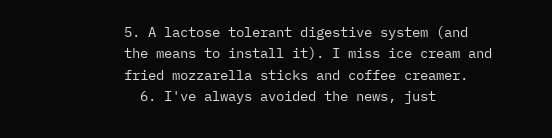5. A lactose tolerant digestive system (and the means to install it). I miss ice cream and fried mozzarella sticks and coffee creamer.
  6. I've always avoided the news, just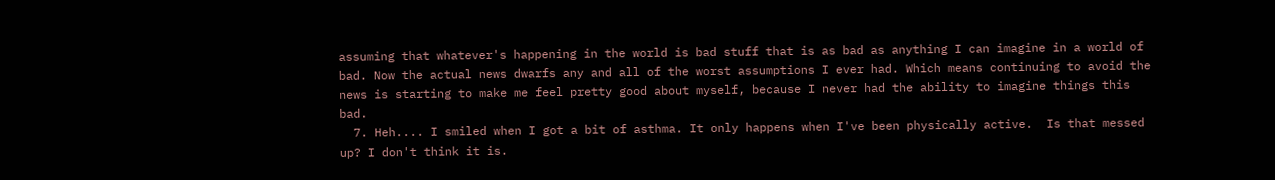assuming that whatever's happening in the world is bad stuff that is as bad as anything I can imagine in a world of bad. Now the actual news dwarfs any and all of the worst assumptions I ever had. Which means continuing to avoid the news is starting to make me feel pretty good about myself, because I never had the ability to imagine things this bad.
  7. Heh.... I smiled when I got a bit of asthma. It only happens when I've been physically active.  Is that messed up? I don't think it is.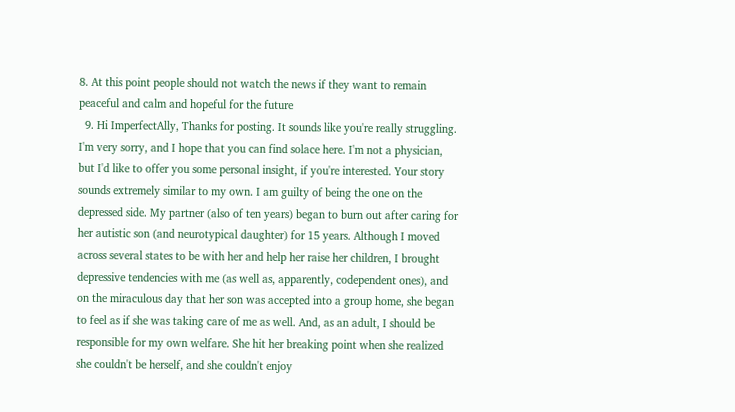8. At this point people should not watch the news if they want to remain peaceful and calm and hopeful for the future
  9. Hi ImperfectAlly, Thanks for posting. It sounds like you're really struggling. I'm very sorry, and I hope that you can find solace here. I'm not a physician, but I'd like to offer you some personal insight, if you're interested. Your story sounds extremely similar to my own. I am guilty of being the one on the depressed side. My partner (also of ten years) began to burn out after caring for her autistic son (and neurotypical daughter) for 15 years. Although I moved across several states to be with her and help her raise her children, I brought depressive tendencies with me (as well as, apparently, codependent ones), and on the miraculous day that her son was accepted into a group home, she began to feel as if she was taking care of me as well. And, as an adult, I should be responsible for my own welfare. She hit her breaking point when she realized she couldn't be herself, and she couldn't enjoy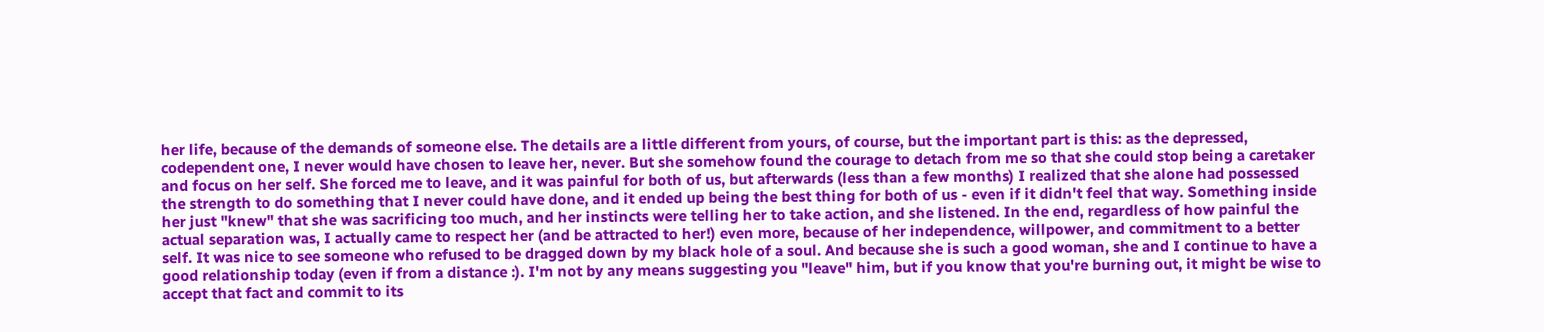her life, because of the demands of someone else. The details are a little different from yours, of course, but the important part is this: as the depressed, codependent one, I never would have chosen to leave her, never. But she somehow found the courage to detach from me so that she could stop being a caretaker and focus on her self. She forced me to leave, and it was painful for both of us, but afterwards (less than a few months) I realized that she alone had possessed the strength to do something that I never could have done, and it ended up being the best thing for both of us - even if it didn't feel that way. Something inside her just "knew" that she was sacrificing too much, and her instincts were telling her to take action, and she listened. In the end, regardless of how painful the actual separation was, I actually came to respect her (and be attracted to her!) even more, because of her independence, willpower, and commitment to a better self. It was nice to see someone who refused to be dragged down by my black hole of a soul. And because she is such a good woman, she and I continue to have a good relationship today (even if from a distance :). I'm not by any means suggesting you "leave" him, but if you know that you're burning out, it might be wise to accept that fact and commit to its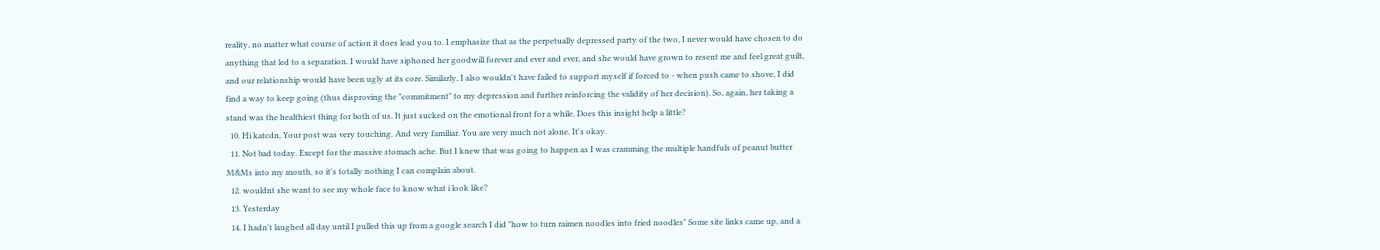reality, no matter what course of action it does lead you to. I emphasize that as the perpetually depressed party of the two, I never would have chosen to do anything that led to a separation. I would have siphoned her goodwill forever and ever and ever, and she would have grown to resent me and feel great guilt, and our relationship would have been ugly at its core. Similarly, I also wouldn't have failed to support myself if forced to - when push came to shove, I did find a way to keep going (thus disproving the "commitment" to my depression and further reinforcing the validity of her decision). So, again, her taking a stand was the healthiest thing for both of us. It just sucked on the emotional front for a while. Does this insight help a little?
  10. Hi katcdn, Your post was very touching. And very familiar. You are very much not alone. It's okay.
  11. Not bad today. Except for the massive stomach ache. But I knew that was going to happen as I was cramming the multiple handfuls of peanut butter M&Ms into my mouth, so it's totally nothing I can complain about.
  12. wouldnt she want to see my whole face to know what i look like?
  13. Yesterday
  14. I hadn't laughed all day until I pulled this up from a google search I did "how to turn raimen noodles into fried noodles" Some site links came up, and a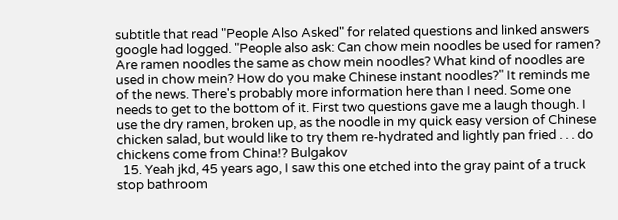subtitle that read "People Also Asked" for related questions and linked answers google had logged. "People also ask: Can chow mein noodles be used for ramen? Are ramen noodles the same as chow mein noodles? What kind of noodles are used in chow mein? How do you make Chinese instant noodles?" It reminds me of the news. There's probably more information here than I need. Some one needs to get to the bottom of it. First two questions gave me a laugh though. I use the dry ramen, broken up, as the noodle in my quick easy version of Chinese chicken salad, but would like to try them re-hydrated and lightly pan fried . . . do chickens come from China!? Bulgakov
  15. Yeah jkd, 45 years ago, I saw this one etched into the gray paint of a truck stop bathroom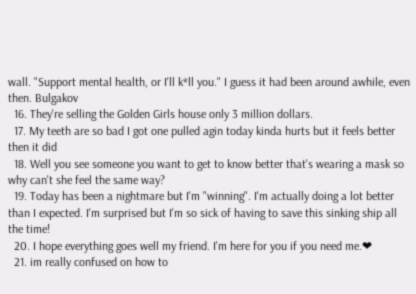wall. "Support mental health, or I'll k*ll you." I guess it had been around awhile, even then. Bulgakov
  16. They're selling the Golden Girls house only 3 million dollars.
  17. My teeth are so bad I got one pulled agin today kinda hurts but it feels better then it did
  18. Well you see someone you want to get to know better that's wearing a mask so why can't she feel the same way?
  19. Today has been a nightmare but I'm "winning". I'm actually doing a lot better than I expected. I'm surprised but I'm so sick of having to save this sinking ship all the time!
  20. I hope everything goes well my friend. I'm here for you if you need me.❤
  21. im really confused on how to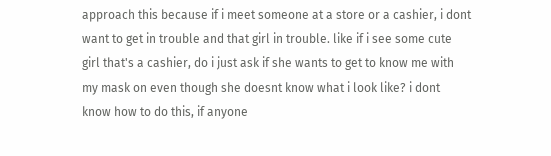approach this because if i meet someone at a store or a cashier, i dont want to get in trouble and that girl in trouble. like if i see some cute girl that's a cashier, do i just ask if she wants to get to know me with my mask on even though she doesnt know what i look like? i dont know how to do this, if anyone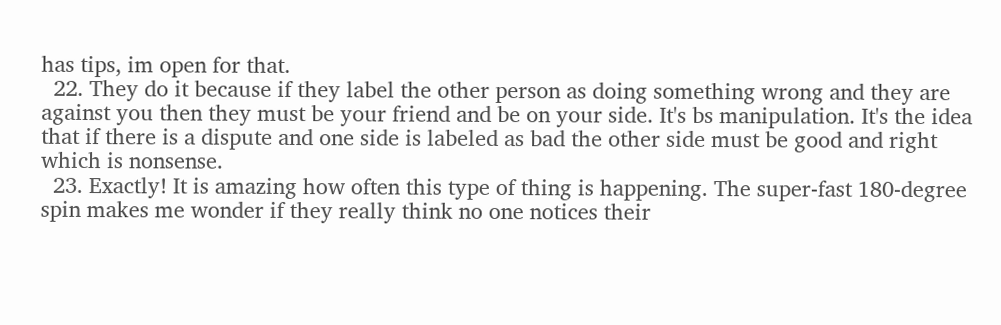has tips, im open for that.
  22. They do it because if they label the other person as doing something wrong and they are against you then they must be your friend and be on your side. It's bs manipulation. It's the idea that if there is a dispute and one side is labeled as bad the other side must be good and right which is nonsense.
  23. Exactly! It is amazing how often this type of thing is happening. The super-fast 180-degree spin makes me wonder if they really think no one notices their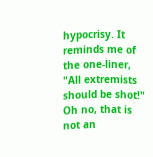hypocrisy. It reminds me of the one-liner, "All extremists should be shot!" Oh no, that is not an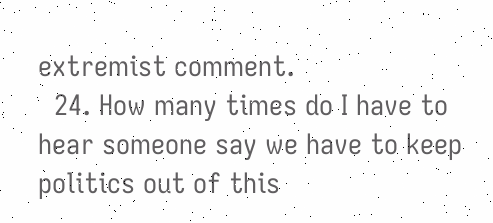extremist comment.
  24. How many times do I have to hear someone say we have to keep politics out of this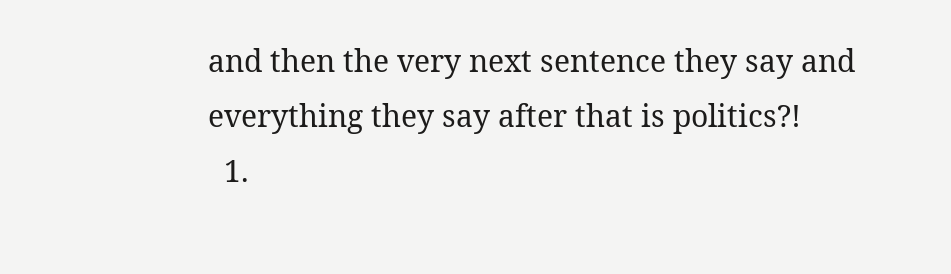and then the very next sentence they say and everything they say after that is politics?!
  1.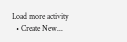Load more activity
  • Create New...